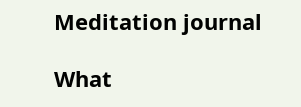Meditation journal

What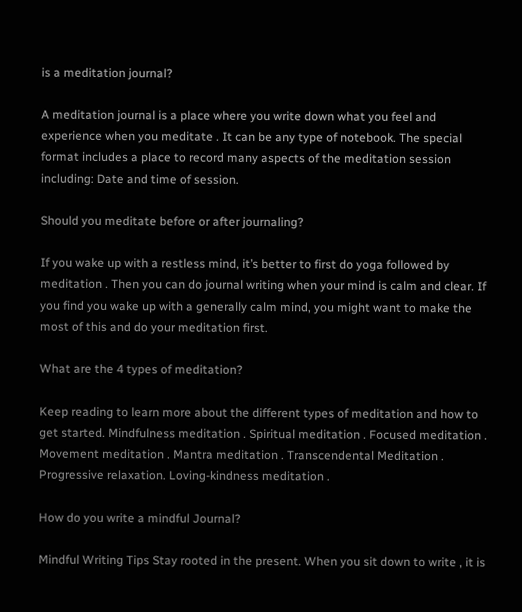is a meditation journal?

A meditation journal is a place where you write down what you feel and experience when you meditate . It can be any type of notebook. The special format includes a place to record many aspects of the meditation session including: Date and time of session.

Should you meditate before or after journaling?

If you wake up with a restless mind, it’s better to first do yoga followed by meditation . Then you can do journal writing when your mind is calm and clear. If you find you wake up with a generally calm mind, you might want to make the most of this and do your meditation first.

What are the 4 types of meditation?

Keep reading to learn more about the different types of meditation and how to get started. Mindfulness meditation . Spiritual meditation . Focused meditation . Movement meditation . Mantra meditation . Transcendental Meditation . Progressive relaxation. Loving-kindness meditation .

How do you write a mindful Journal?

Mindful Writing Tips Stay rooted in the present. When you sit down to write , it is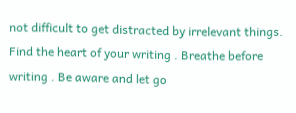not difficult to get distracted by irrelevant things. Find the heart of your writing . Breathe before writing . Be aware and let go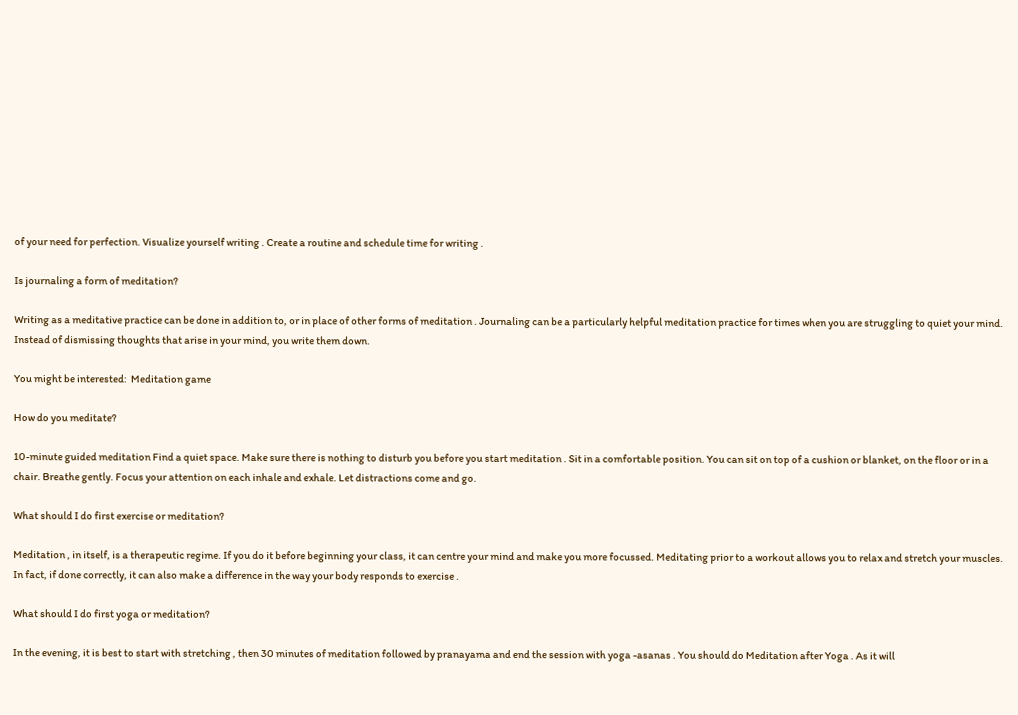of your need for perfection. Visualize yourself writing . Create a routine and schedule time for writing .

Is journaling a form of meditation?

Writing as a meditative practice can be done in addition to, or in place of other forms of meditation . Journaling can be a particularly helpful meditation practice for times when you are struggling to quiet your mind. Instead of dismissing thoughts that arise in your mind, you write them down.

You might be interested:  Meditation game

How do you meditate?

10-minute guided meditation Find a quiet space. Make sure there is nothing to disturb you before you start meditation . Sit in a comfortable position. You can sit on top of a cushion or blanket, on the floor or in a chair. Breathe gently. Focus your attention on each inhale and exhale. Let distractions come and go.

What should I do first exercise or meditation?

Meditation , in itself, is a therapeutic regime. If you do it before beginning your class, it can centre your mind and make you more focussed. Meditating prior to a workout allows you to relax and stretch your muscles. In fact, if done correctly, it can also make a difference in the way your body responds to exercise .

What should I do first yoga or meditation?

In the evening, it is best to start with stretching , then 30 minutes of meditation followed by pranayama and end the session with yoga -asanas . You should do Meditation after Yoga . As it will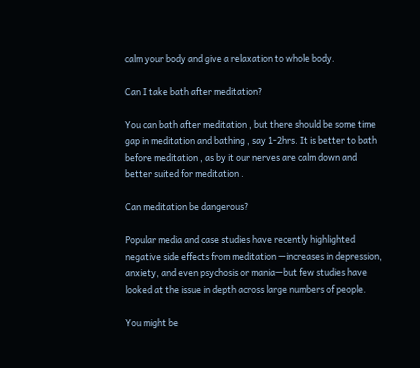calm your body and give a relaxation to whole body.

Can I take bath after meditation?

You can bath after meditation , but there should be some time gap in meditation and bathing , say 1-2hrs. It is better to bath before meditation , as by it our nerves are calm down and better suited for meditation .

Can meditation be dangerous?

Popular media and case studies have recently highlighted negative side effects from meditation —increases in depression, anxiety, and even psychosis or mania—but few studies have looked at the issue in depth across large numbers of people.

You might be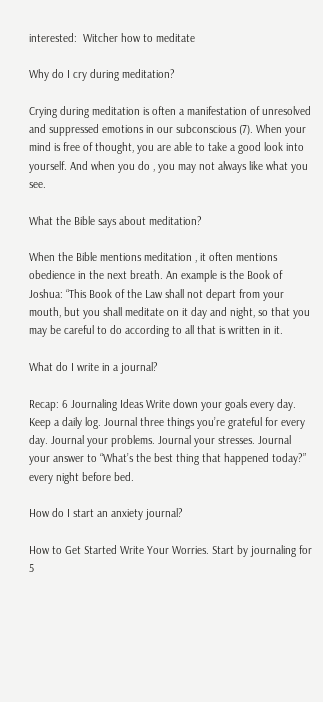interested:  Witcher how to meditate

Why do I cry during meditation?

Crying during meditation is often a manifestation of unresolved and suppressed emotions in our subconscious (7). When your mind is free of thought, you are able to take a good look into yourself. And when you do , you may not always like what you see.

What the Bible says about meditation?

When the Bible mentions meditation , it often mentions obedience in the next breath. An example is the Book of Joshua: “This Book of the Law shall not depart from your mouth, but you shall meditate on it day and night, so that you may be careful to do according to all that is written in it.

What do I write in a journal?

Recap: 6 Journaling Ideas Write down your goals every day. Keep a daily log. Journal three things you’re grateful for every day. Journal your problems. Journal your stresses. Journal your answer to “What’s the best thing that happened today?” every night before bed.

How do I start an anxiety journal?

How to Get Started Write Your Worries. Start by journaling for 5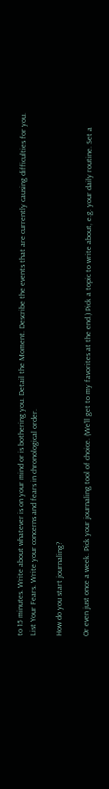to 15 minutes. Write about whatever is on your mind or is bothering you. Detail the Moment. Describe the events that are currently causing difficulties for you. List Your Fears. Write your concerns and fears in chronological order.

How do you start journaling?

Or even just once a week. Pick your journaling tool of choice. (We’ll get to my favorites at the end.) Pick a topic to write about, e.g. your daily routine. Set a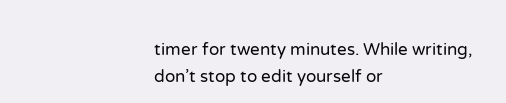timer for twenty minutes. While writing, don’t stop to edit yourself or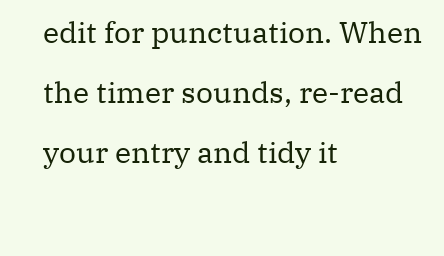edit for punctuation. When the timer sounds, re-read your entry and tidy it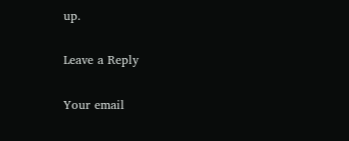up.

Leave a Reply

Your email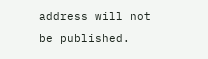address will not be published.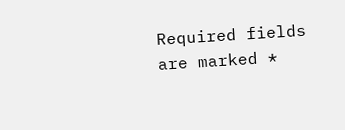Required fields are marked *